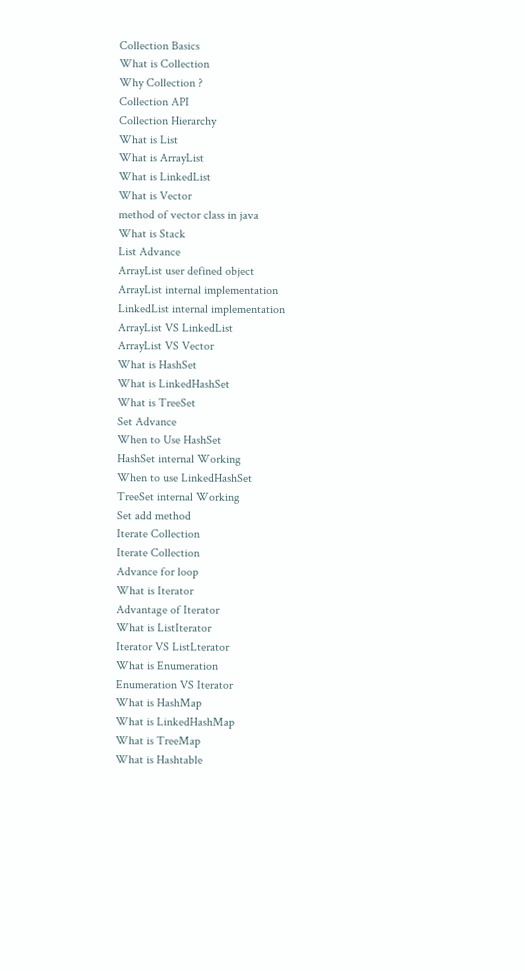Collection Basics
What is Collection
Why Collection ?
Collection API
Collection Hierarchy
What is List
What is ArrayList
What is LinkedList
What is Vector
method of vector class in java
What is Stack
List Advance
ArrayList user defined object
ArrayList internal implementation
LinkedList internal implementation
ArrayList VS LinkedList
ArrayList VS Vector
What is HashSet
What is LinkedHashSet
What is TreeSet
Set Advance
When to Use HashSet
HashSet internal Working
When to use LinkedHashSet
TreeSet internal Working
Set add method
Iterate Collection
Iterate Collection
Advance for loop
What is Iterator
Advantage of Iterator
What is ListIterator
Iterator VS ListLterator
What is Enumeration
Enumeration VS Iterator
What is HashMap
What is LinkedHashMap
What is TreeMap
What is Hashtable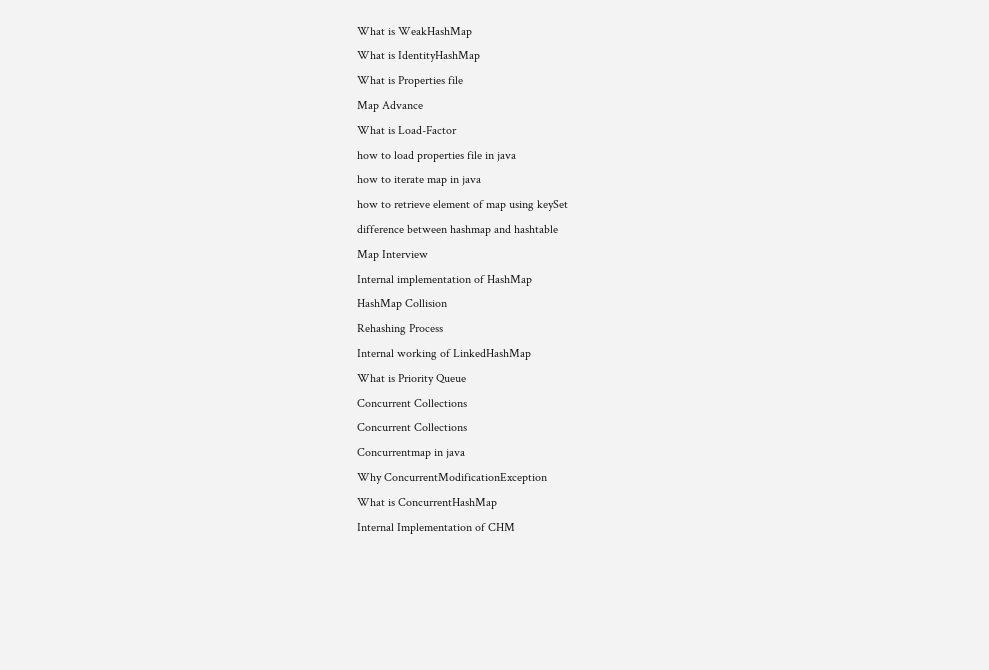What is WeakHashMap
What is IdentityHashMap
What is Properties file
Map Advance
What is Load-Factor
how to load properties file in java
how to iterate map in java
how to retrieve element of map using keySet
difference between hashmap and hashtable
Map Interview
Internal implementation of HashMap
HashMap Collision
Rehashing Process
Internal working of LinkedHashMap
What is Priority Queue
Concurrent Collections
Concurrent Collections
Concurrentmap in java
Why ConcurrentModificationException
What is ConcurrentHashMap
Internal Implementation of CHM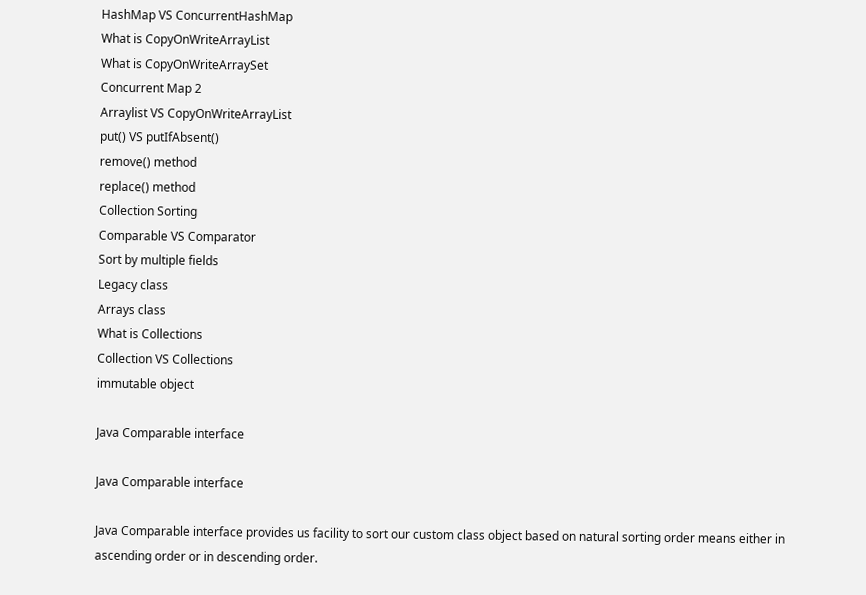HashMap VS ConcurrentHashMap
What is CopyOnWriteArrayList
What is CopyOnWriteArraySet
Concurrent Map 2
Arraylist VS CopyOnWriteArrayList
put() VS putIfAbsent()
remove() method
replace() method
Collection Sorting
Comparable VS Comparator
Sort by multiple fields
Legacy class
Arrays class
What is Collections
Collection VS Collections
immutable object

Java Comparable interface

Java Comparable interface

Java Comparable interface provides us facility to sort our custom class object based on natural sorting order means either in ascending order or in descending order.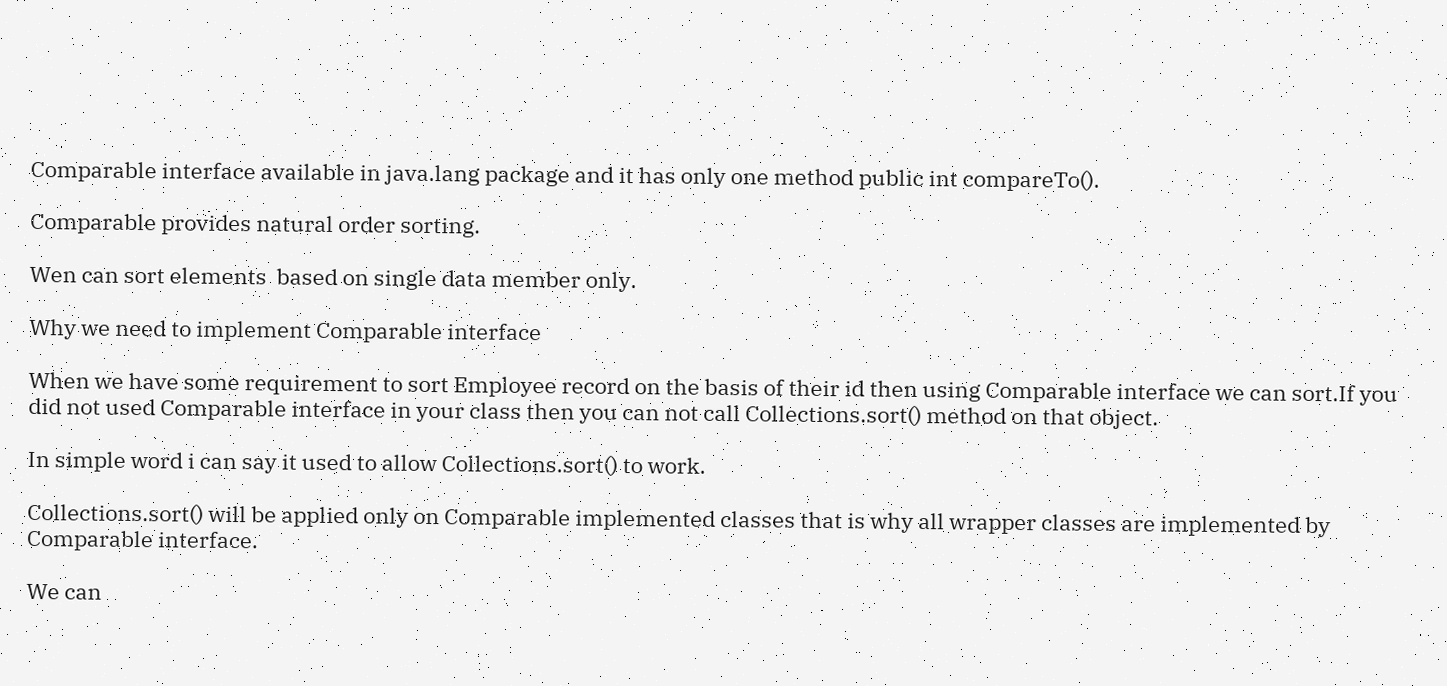Comparable interface available in java.lang package and it has only one method public int compareTo().

Comparable provides natural order sorting.

Wen can sort elements  based on single data member only.

Why we need to implement Comparable interface

When we have some requirement to sort Employee record on the basis of their id then using Comparable interface we can sort.If you did not used Comparable interface in your class then you can not call Collections.sort() method on that object.

In simple word i can say it used to allow Collections.sort() to work.

Collections.sort() will be applied only on Comparable implemented classes that is why all wrapper classes are implemented by Comparable interface.

We can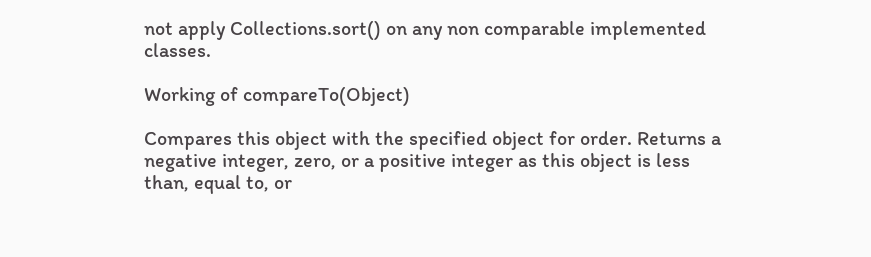not apply Collections.sort() on any non comparable implemented classes.

Working of compareTo(Object)

Compares this object with the specified object for order. Returns a negative integer, zero, or a positive integer as this object is less than, equal to, or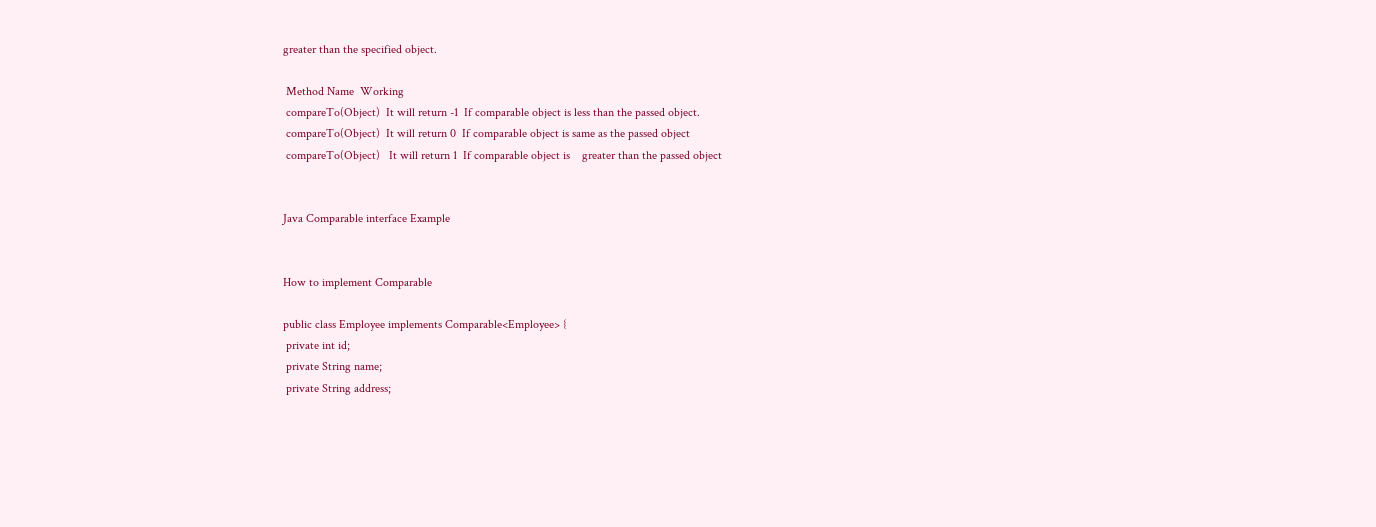greater than the specified object.

 Method Name  Working
 compareTo(Object)  It will return -1  If comparable object is less than the passed object.
 compareTo(Object)  It will return 0  If comparable object is same as the passed object
 compareTo(Object)   It will return 1  If comparable object is    greater than the passed object


Java Comparable interface Example


How to implement Comparable

public class Employee implements Comparable<Employee> {
 private int id;
 private String name;
 private String address;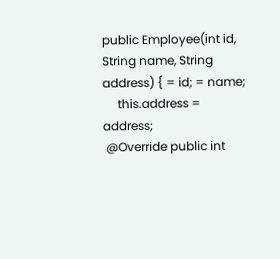public Employee(int id, String name, String address) { = id; = name;
     this.address = address;
 @Override public int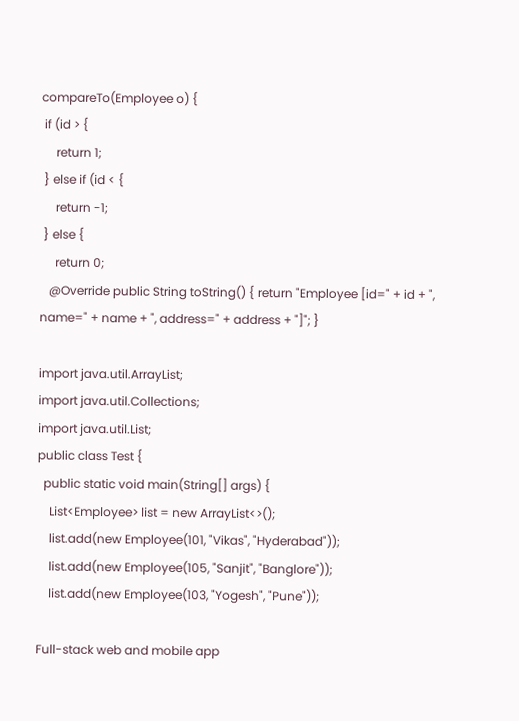compareTo(Employee o) {
 if (id > {
     return 1;
 } else if (id < {
     return -1;
 } else {
     return 0;
   @Override public String toString() { return "Employee [id=" + id + ", name=" + name + ", address=" + address + "]"; }

import java.util.ArrayList;
import java.util.Collections;
import java.util.List;
public class Test {
  public static void main(String[] args) {
    List<Employee> list = new ArrayList<>();
    list.add(new Employee(101, "Vikas", "Hyderabad"));
    list.add(new Employee(105, "Sanjit", "Banglore"));
    list.add(new Employee(103, "Yogesh", "Pune"));

Full-stack web and mobile app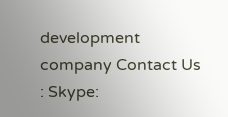development company Contact Us : Skype: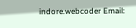indore.webcoder Email: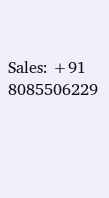Sales: +91 8085506229